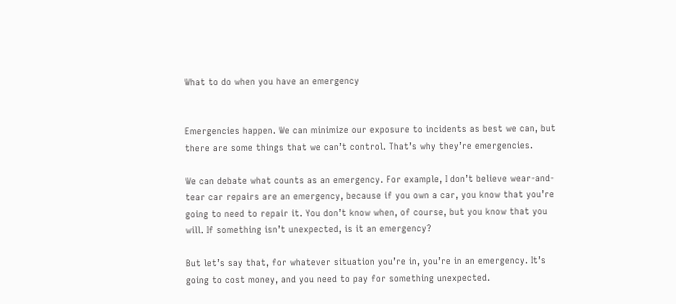What to do when you have an emergency


Emergencies happen. We can minimize our exposure to incidents as best we can, but there are some things that we can’t control. That’s why they’re emergencies.

We can debate what counts as an emergency. For example, I don’t believe wear-and-tear car repairs are an emergency, because if you own a car, you know that you’re going to need to repair it. You don’t know when, of course, but you know that you will. If something isn’t unexpected, is it an emergency?

But let’s say that, for whatever situation you’re in, you’re in an emergency. It’s going to cost money, and you need to pay for something unexpected.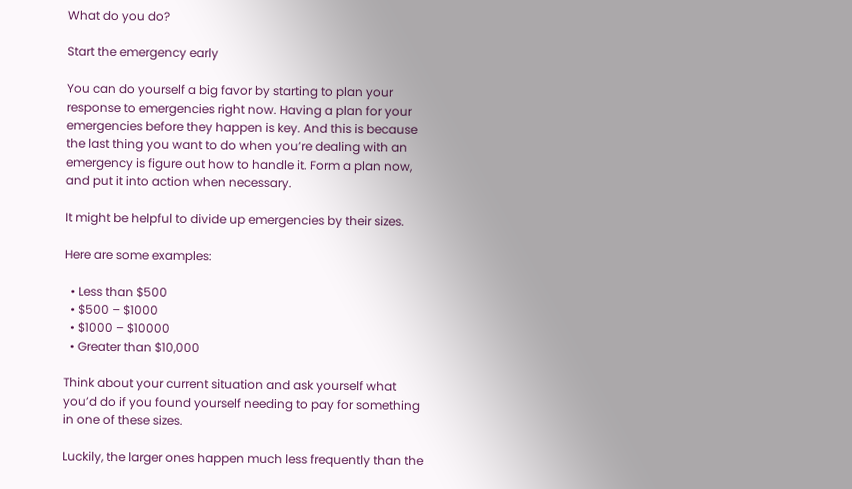What do you do?

Start the emergency early

You can do yourself a big favor by starting to plan your response to emergencies right now. Having a plan for your emergencies before they happen is key. And this is because the last thing you want to do when you’re dealing with an emergency is figure out how to handle it. Form a plan now, and put it into action when necessary.

It might be helpful to divide up emergencies by their sizes.

Here are some examples:

  • Less than $500
  • $500 – $1000
  • $1000 – $10000
  • Greater than $10,000

Think about your current situation and ask yourself what you’d do if you found yourself needing to pay for something in one of these sizes.

Luckily, the larger ones happen much less frequently than the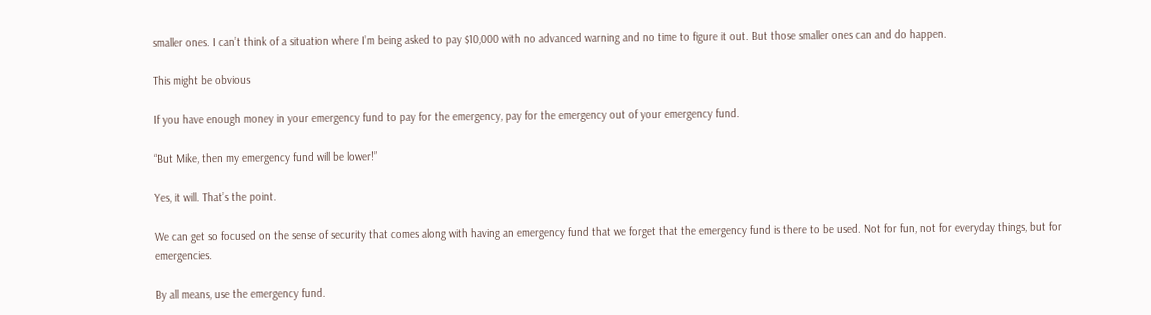smaller ones. I can’t think of a situation where I’m being asked to pay $10,000 with no advanced warning and no time to figure it out. But those smaller ones can and do happen.

This might be obvious

If you have enough money in your emergency fund to pay for the emergency, pay for the emergency out of your emergency fund.

“But Mike, then my emergency fund will be lower!”

Yes, it will. That’s the point.

We can get so focused on the sense of security that comes along with having an emergency fund that we forget that the emergency fund is there to be used. Not for fun, not for everyday things, but for emergencies.

By all means, use the emergency fund.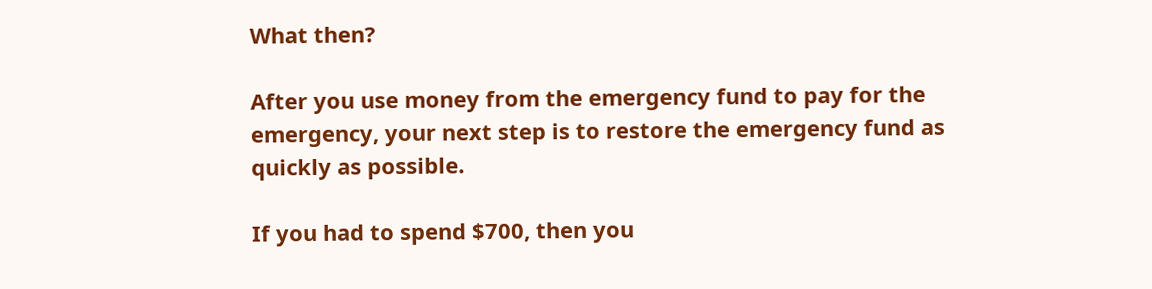What then?

After you use money from the emergency fund to pay for the emergency, your next step is to restore the emergency fund as quickly as possible.

If you had to spend $700, then you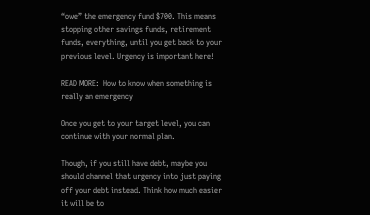“owe” the emergency fund $700. This means stopping other savings funds, retirement funds, everything, until you get back to your previous level. Urgency is important here!

READ MORE:  How to know when something is really an emergency

Once you get to your target level, you can continue with your normal plan.

Though, if you still have debt, maybe you should channel that urgency into just paying off your debt instead. Think how much easier it will be to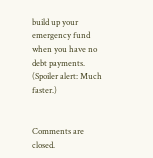build up your emergency fund when you have no debt payments. (Spoiler alert: Much faster.)


Comments are closed.